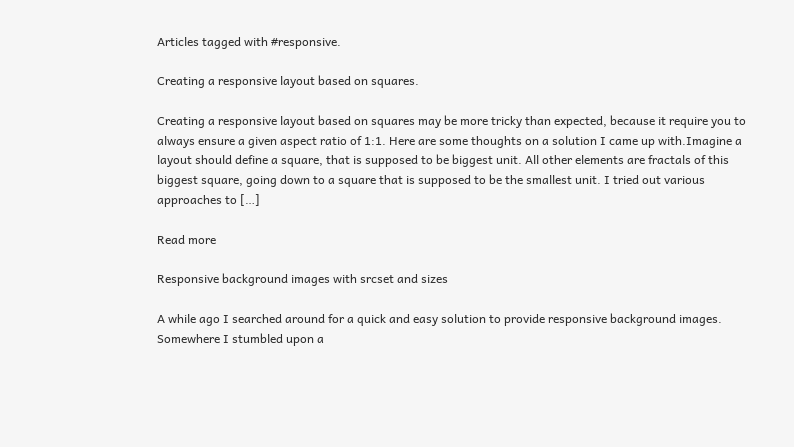Articles tagged with #responsive.

Creating a responsive layout based on squares.

Creating a responsive layout based on squares may be more tricky than expected, because it require you to always ensure a given aspect ratio of 1:1. Here are some thoughts on a solution I came up with.Imagine a layout should define a square, that is supposed to be biggest unit. All other elements are fractals of this biggest square, going down to a square that is supposed to be the smallest unit. I tried out various approaches to […]

Read more

Responsive background images with srcset and sizes

A while ago I searched around for a quick and easy solution to provide responsive background images. Somewhere I stumbled upon a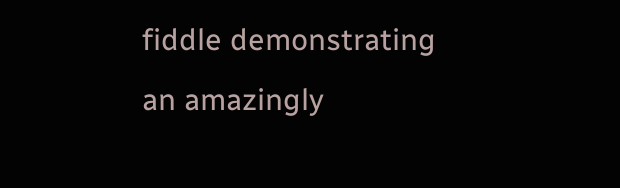fiddle demonstrating an amazingly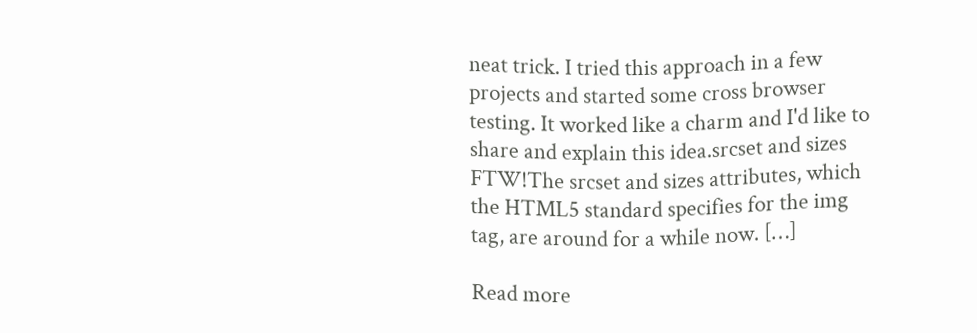neat trick. I tried this approach in a few projects and started some cross browser testing. It worked like a charm and I'd like to share and explain this idea.srcset and sizes FTW!The srcset and sizes attributes, which the HTML5 standard specifies for the img tag, are around for a while now. […]

Read more